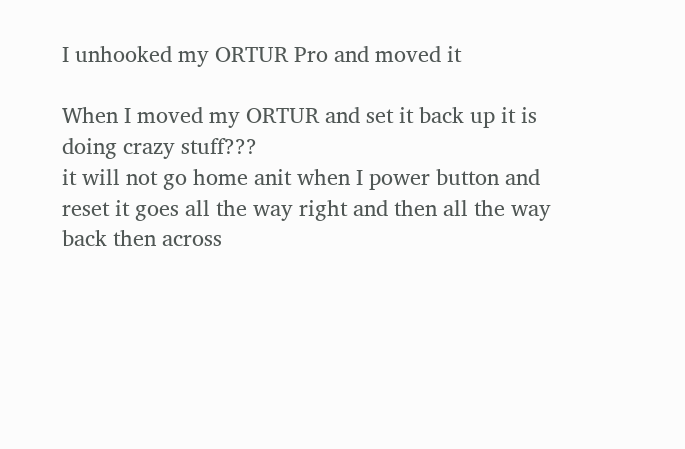I unhooked my ORTUR Pro and moved it

When I moved my ORTUR and set it back up it is doing crazy stuff???
it will not go home anit when I power button and reset it goes all the way right and then all the way back then across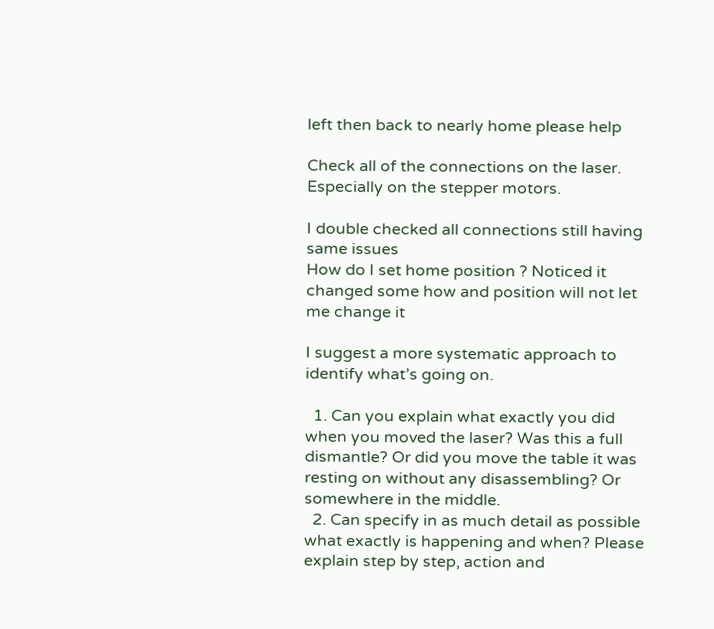left then back to nearly home please help

Check all of the connections on the laser. Especially on the stepper motors.

I double checked all connections still having same issues
How do I set home position ? Noticed it changed some how and position will not let me change it

I suggest a more systematic approach to identify what’s going on.

  1. Can you explain what exactly you did when you moved the laser? Was this a full dismantle? Or did you move the table it was resting on without any disassembling? Or somewhere in the middle.
  2. Can specify in as much detail as possible what exactly is happening and when? Please explain step by step, action and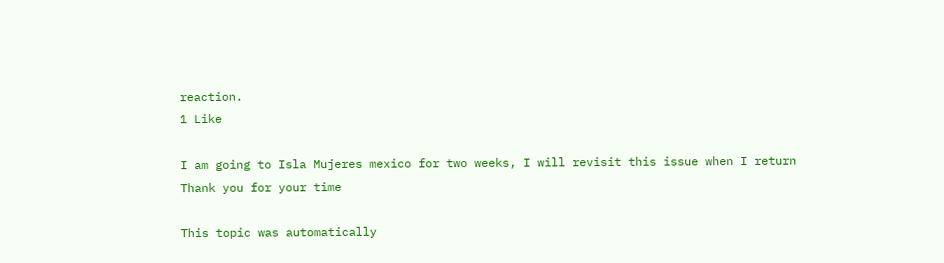reaction.
1 Like

I am going to Isla Mujeres mexico for two weeks, I will revisit this issue when I return
Thank you for your time

This topic was automatically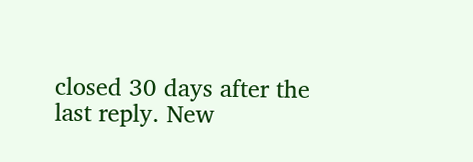closed 30 days after the last reply. New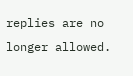replies are no longer allowed.